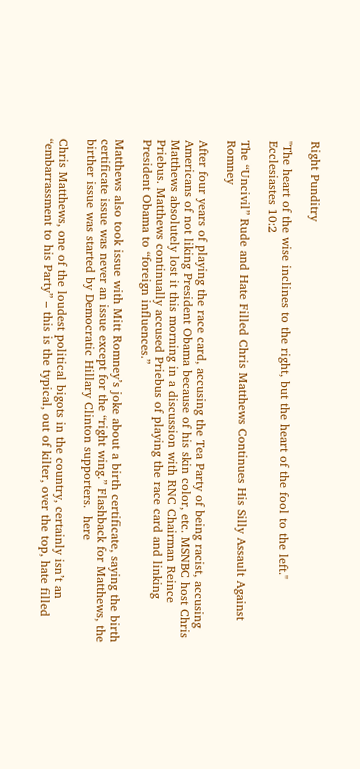Right Punditry

"The heart of the wise inclines to the right, but the heart of the fool to the left." Ecclesiastes 10:2

The “Uncivil” Rude and Hate Filled Chris Matthews Continues His Silly Assault Against Romney

After four years of playing the race card, accusing the Tea Party of being racist, accusing Americans of not liking President Obama because of his skin color, etc. MSNBC host Chris Matthews absolutely lost it this morning in a discussion with RNC Chairman Reince Priebus. Matthews continually accused Priebus of playing the race card and linking President Obama to “foreign influences.”

Matthews also took issue with Mitt Romney’s joke about a birth certificate, saying the birth certificate issue was never an issue except for the “right wing.” Flashback for Matthews, the birther issue was started by Democratic Hillary Clinton supporters.  here

Chris Matthews, one of the loudest political bigots in the country, certainly isn’t an “embarrassment to his Party” – this is the typical, out of kilter, over the top, hate filled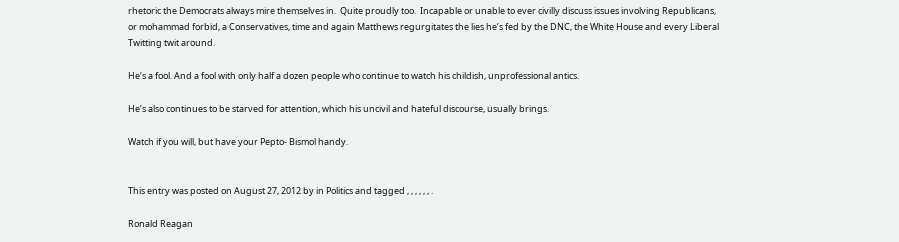rhetoric the Democrats always mire themselves in.  Quite proudly too.  Incapable or unable to ever civilly discuss issues involving Republicans, or mohammad forbid, a Conservatives, time and again Matthews regurgitates the lies he’s fed by the DNC, the White House and every Liberal Twitting twit around.

He’s a fool. And a fool with only half a dozen people who continue to watch his childish, unprofessional antics.

He’s also continues to be starved for attention, which his uncivil and hateful discourse, usually brings.

Watch if you will, but have your Pepto- Bismol handy.


This entry was posted on August 27, 2012 by in Politics and tagged , , , , , , .

Ronald Reagan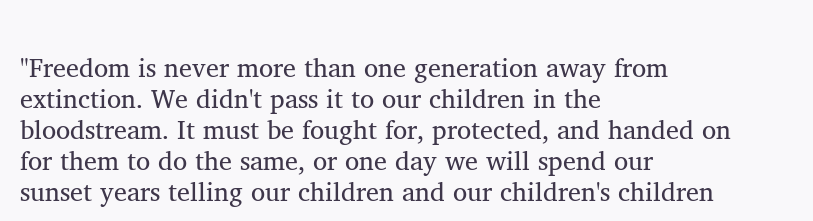"Freedom is never more than one generation away from extinction. We didn't pass it to our children in the bloodstream. It must be fought for, protected, and handed on for them to do the same, or one day we will spend our sunset years telling our children and our children's children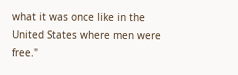what it was once like in the United States where men were free."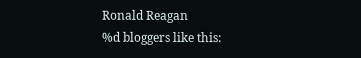Ronald Reagan
%d bloggers like this: